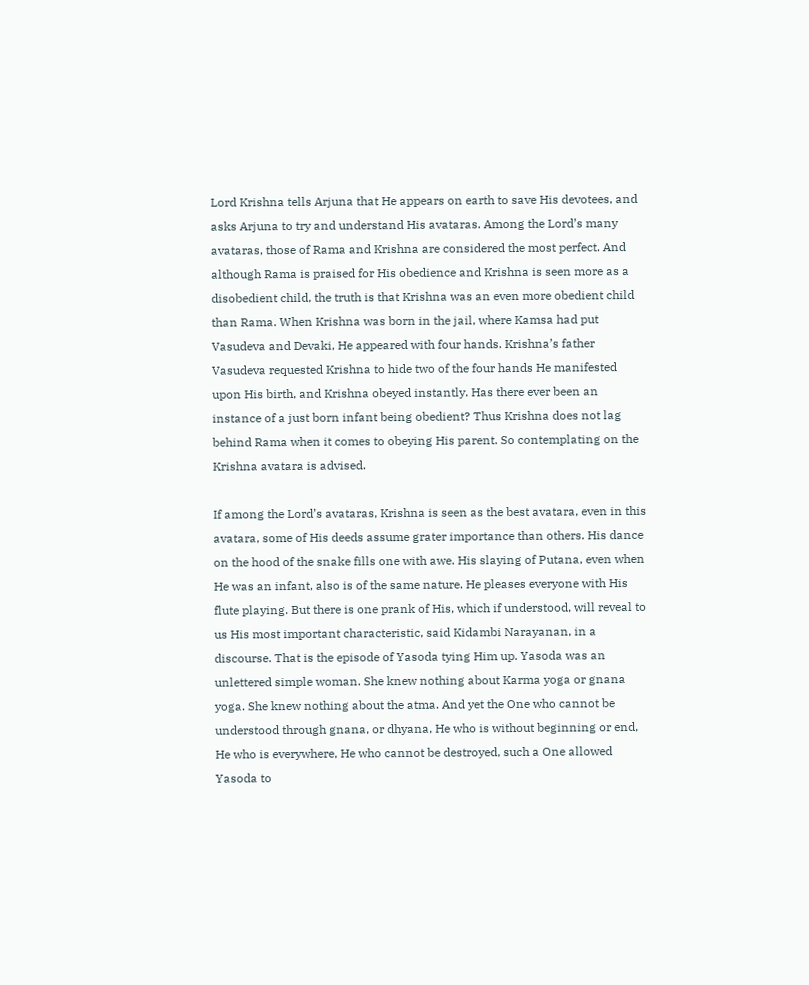Lord Krishna tells Arjuna that He appears on earth to save His devotees, and asks Arjuna to try and understand His avataras. Among the Lord’s many avataras, those of Rama and Krishna are considered the most perfect. And although Rama is praised for His obedience and Krishna is seen more as a disobedient child, the truth is that Krishna was an even more obedient child than Rama. When Krishna was born in the jail, where Kamsa had put Vasudeva and Devaki, He appeared with four hands. Krishna’s father Vasudeva requested Krishna to hide two of the four hands He manifested upon His birth, and Krishna obeyed instantly. Has there ever been an instance of a just born infant being obedient? Thus Krishna does not lag behind Rama when it comes to obeying His parent. So contemplating on the Krishna avatara is advised.

If among the Lord’s avataras, Krishna is seen as the best avatara, even in this avatara, some of His deeds assume grater importance than others. His dance on the hood of the snake fills one with awe. His slaying of Putana, even when He was an infant, also is of the same nature. He pleases everyone with His flute playing. But there is one prank of His, which if understood, will reveal to us His most important characteristic, said Kidambi Narayanan, in a discourse. That is the episode of Yasoda tying Him up. Yasoda was an unlettered simple woman. She knew nothing about Karma yoga or gnana yoga. She knew nothing about the atma. And yet the One who cannot be understood through gnana, or dhyana, He who is without beginning or end, He who is everywhere, He who cannot be destroyed, such a One allowed Yasoda to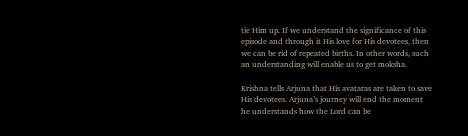tie Him up. If we understand the significance of this episode and through it His love for His devotees, then we can be rid of repeated births. In other words, such an understanding will enable us to get moksha.

Krishna tells Arjuna that His avataras are taken to save His devotees. Arjuna’s journey will end the moment he understands how the Lord can be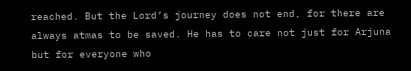reached. But the Lord’s journey does not end, for there are always atmas to be saved. He has to care not just for Arjuna but for everyone who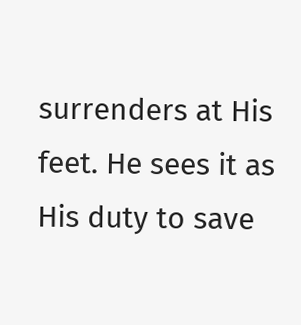surrenders at His feet. He sees it as His duty to save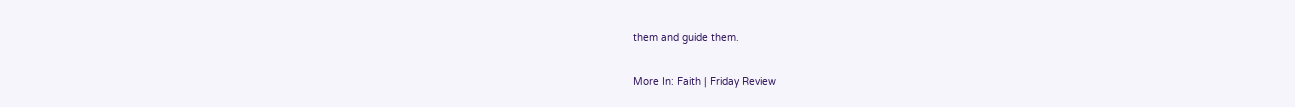them and guide them.

More In: Faith | Friday Review